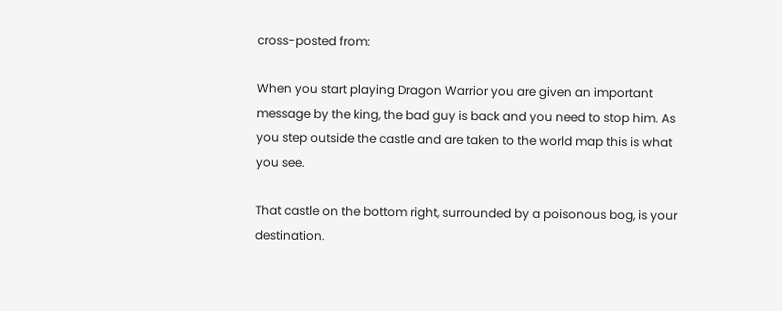cross-posted from:

When you start playing Dragon Warrior you are given an important message by the king, the bad guy is back and you need to stop him. As you step outside the castle and are taken to the world map this is what you see.

That castle on the bottom right, surrounded by a poisonous bog, is your destination.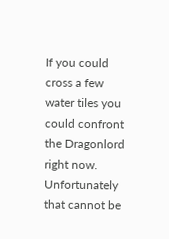If you could cross a few water tiles you could confront the Dragonlord right now. Unfortunately that cannot be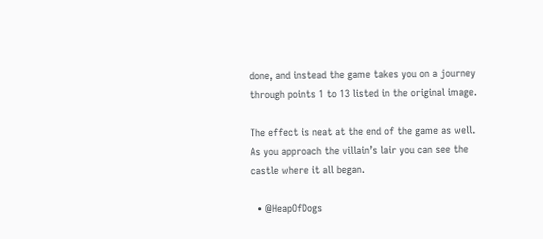done, and instead the game takes you on a journey through points 1 to 13 listed in the original image.

The effect is neat at the end of the game as well. As you approach the villain’s lair you can see the castle where it all began.

  • @HeapOfDogs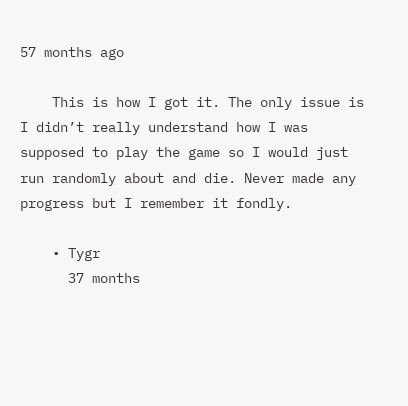57 months ago

    This is how I got it. The only issue is I didn’t really understand how I was supposed to play the game so I would just run randomly about and die. Never made any progress but I remember it fondly.

    • Tygr
      37 months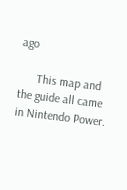ago

      This map and the guide all came in Nintendo Power.